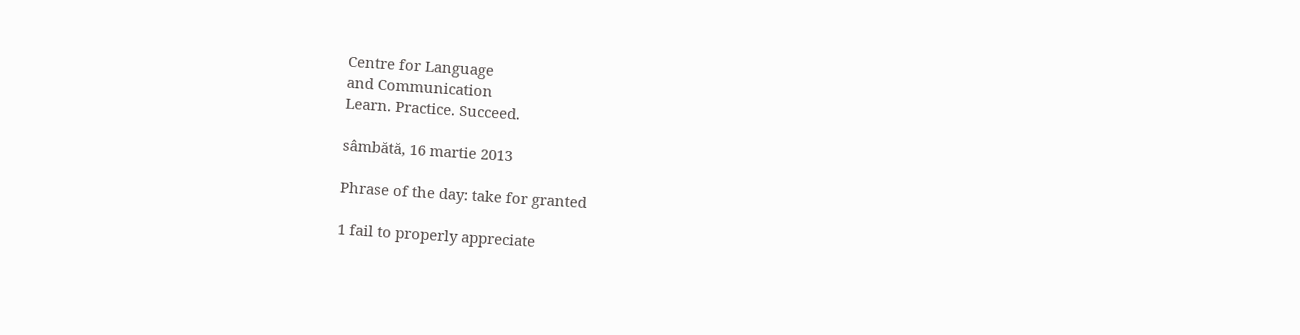Centre for Language
and Communication
Learn. Practice. Succeed.

sâmbătă, 16 martie 2013

Phrase of the day: take for granted

1 fail to properly appreciate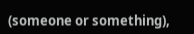(someone or something),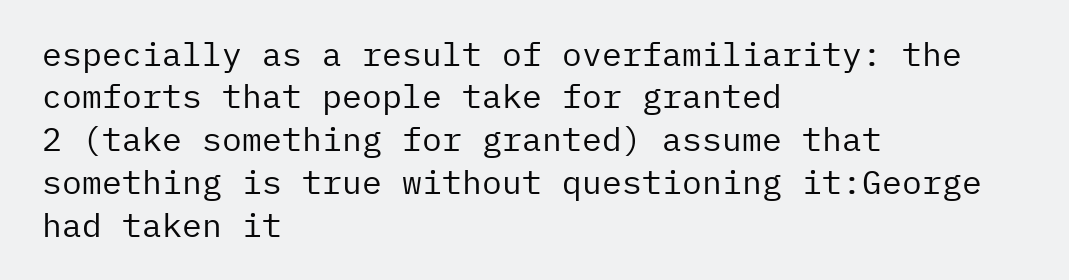especially as a result of overfamiliarity: the comforts that people take for granted
2 (take something for granted) assume that something is true without questioning it:George had taken it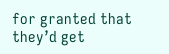for granted that they’d get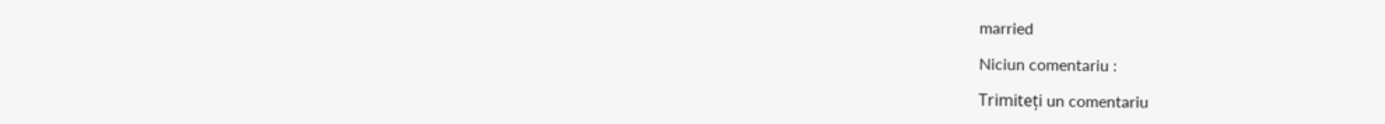married

Niciun comentariu :

Trimiteți un comentariu